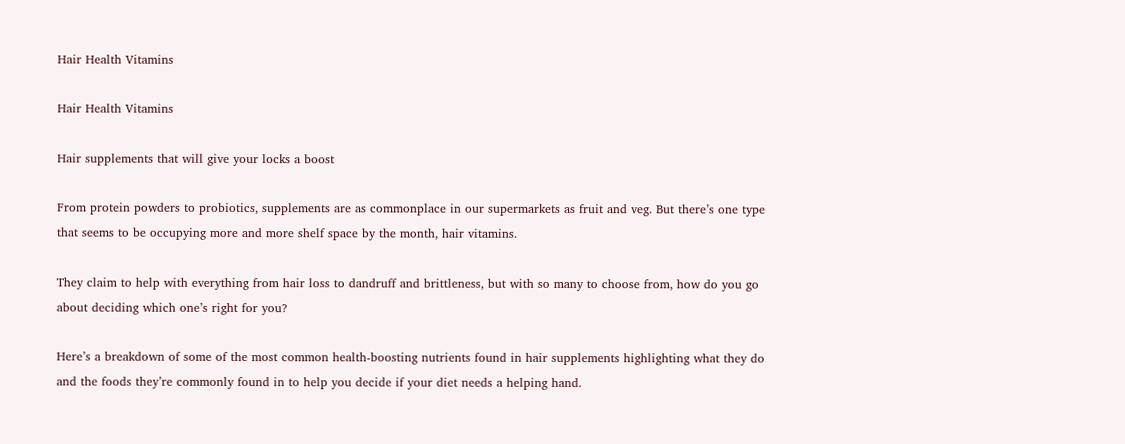Hair Health Vitamins

Hair Health Vitamins

Hair supplements that will give your locks a boost

From protein powders to probiotics, supplements are as commonplace in our supermarkets as fruit and veg. But there’s one type that seems to be occupying more and more shelf space by the month, hair vitamins.

They claim to help with everything from hair loss to dandruff and brittleness, but with so many to choose from, how do you go about deciding which one’s right for you?

Here’s a breakdown of some of the most common health-boosting nutrients found in hair supplements highlighting what they do and the foods they’re commonly found in to help you decide if your diet needs a helping hand.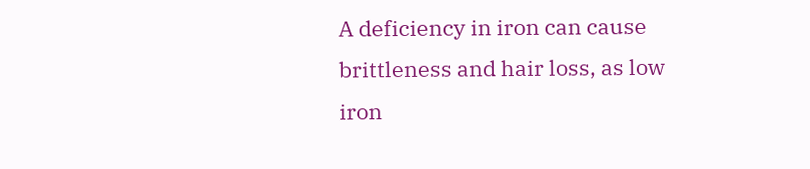A deficiency in iron can cause brittleness and hair loss, as low iron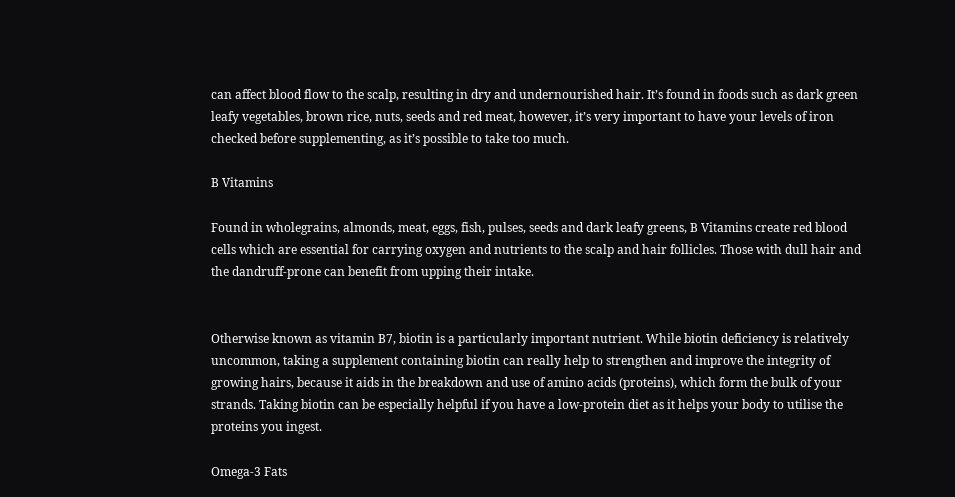can affect blood flow to the scalp, resulting in dry and undernourished hair. It’s found in foods such as dark green leafy vegetables, brown rice, nuts, seeds and red meat, however, it’s very important to have your levels of iron checked before supplementing, as it’s possible to take too much.

B Vitamins

Found in wholegrains, almonds, meat, eggs, fish, pulses, seeds and dark leafy greens, B Vitamins create red blood cells which are essential for carrying oxygen and nutrients to the scalp and hair follicles. Those with dull hair and the dandruff-prone can benefit from upping their intake.


Otherwise known as vitamin B7, biotin is a particularly important nutrient. While biotin deficiency is relatively uncommon, taking a supplement containing biotin can really help to strengthen and improve the integrity of growing hairs, because it aids in the breakdown and use of amino acids (proteins), which form the bulk of your strands. Taking biotin can be especially helpful if you have a low-protein diet as it helps your body to utilise the proteins you ingest.

Omega-3 Fats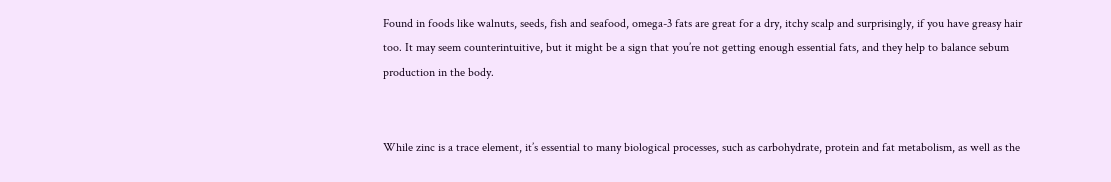Found in foods like walnuts, seeds, fish and seafood, omega-3 fats are great for a dry, itchy scalp and surprisingly, if you have greasy hair too. It may seem counterintuitive, but it might be a sign that you’re not getting enough essential fats, and they help to balance sebum production in the body.


While zinc is a trace element, it’s essential to many biological processes, such as carbohydrate, protein and fat metabolism, as well as the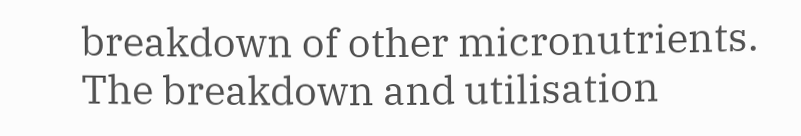breakdown of other micronutrients. The breakdown and utilisation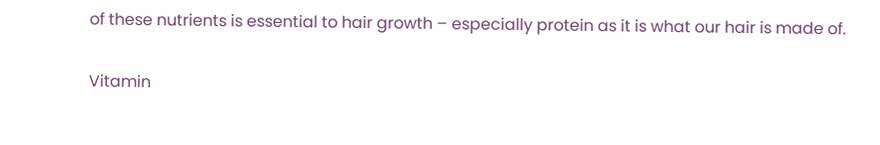of these nutrients is essential to hair growth – especially protein as it is what our hair is made of.

Vitamin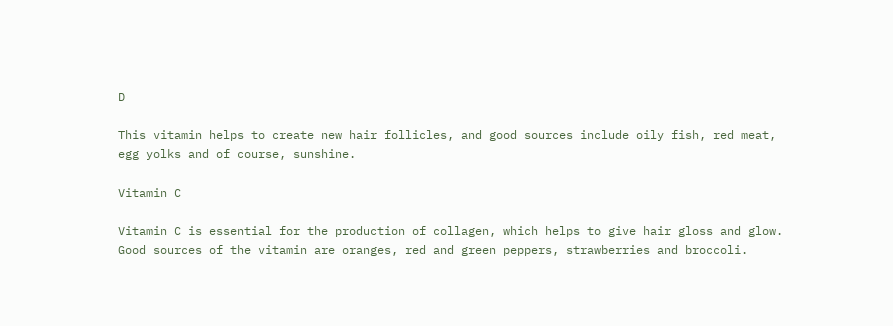D

This vitamin helps to create new hair follicles, and good sources include oily fish, red meat, egg yolks and of course, sunshine.

Vitamin C

Vitamin C is essential for the production of collagen, which helps to give hair gloss and glow. Good sources of the vitamin are oranges, red and green peppers, strawberries and broccoli.